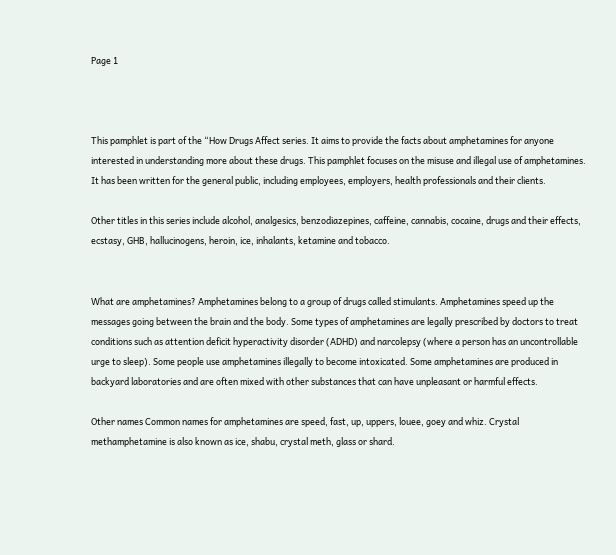Page 1



This pamphlet is part of the “How Drugs Affect series. It aims to provide the facts about amphetamines for anyone interested in understanding more about these drugs. This pamphlet focuses on the misuse and illegal use of amphetamines. It has been written for the general public, including employees, employers, health professionals and their clients.

Other titles in this series include alcohol, analgesics, benzodiazepines, caffeine, cannabis, cocaine, drugs and their effects, ecstasy, GHB, hallucinogens, heroin, ice, inhalants, ketamine and tobacco.


What are amphetamines? Amphetamines belong to a group of drugs called stimulants. Amphetamines speed up the messages going between the brain and the body. Some types of amphetamines are legally prescribed by doctors to treat conditions such as attention deficit hyperactivity disorder (ADHD) and narcolepsy (where a person has an uncontrollable urge to sleep). Some people use amphetamines illegally to become intoxicated. Some amphetamines are produced in backyard laboratories and are often mixed with other substances that can have unpleasant or harmful effects.

Other names Common names for amphetamines are speed, fast, up, uppers, louee, goey and whiz. Crystal methamphetamine is also known as ice, shabu, crystal meth, glass or shard.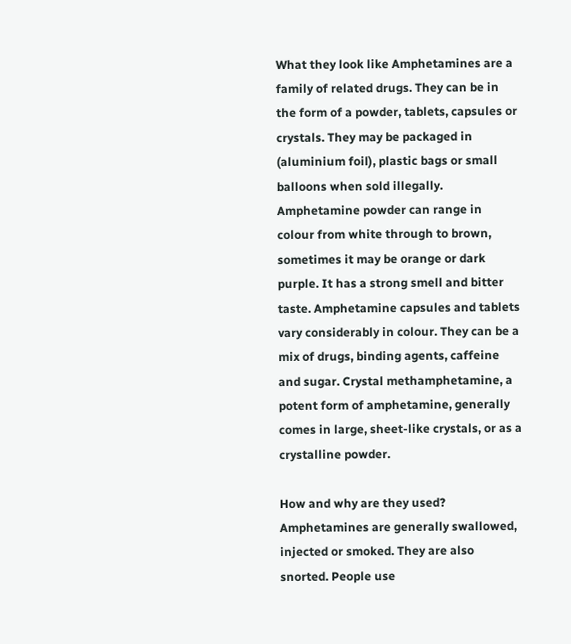What they look like Amphetamines are a family of related drugs. They can be in the form of a powder, tablets, capsules or crystals. They may be packaged in (aluminium foil), plastic bags or small balloons when sold illegally. Amphetamine powder can range in colour from white through to brown, sometimes it may be orange or dark purple. It has a strong smell and bitter taste. Amphetamine capsules and tablets vary considerably in colour. They can be a mix of drugs, binding agents, caffeine and sugar. Crystal methamphetamine, a potent form of amphetamine, generally comes in large, sheet-like crystals, or as a crystalline powder.

How and why are they used? Amphetamines are generally swallowed, injected or smoked. They are also snorted. People use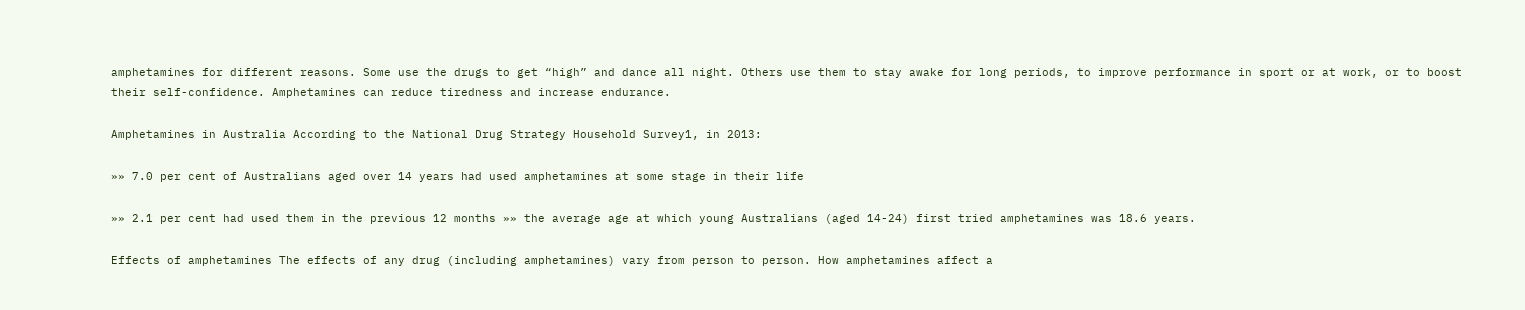amphetamines for different reasons. Some use the drugs to get “high” and dance all night. Others use them to stay awake for long periods, to improve performance in sport or at work, or to boost their self-confidence. Amphetamines can reduce tiredness and increase endurance.

Amphetamines in Australia According to the National Drug Strategy Household Survey1, in 2013:

»» 7.0 per cent of Australians aged over 14 years had used amphetamines at some stage in their life

»» 2.1 per cent had used them in the previous 12 months »» the average age at which young Australians (aged 14-24) first tried amphetamines was 18.6 years.

Effects of amphetamines The effects of any drug (including amphetamines) vary from person to person. How amphetamines affect a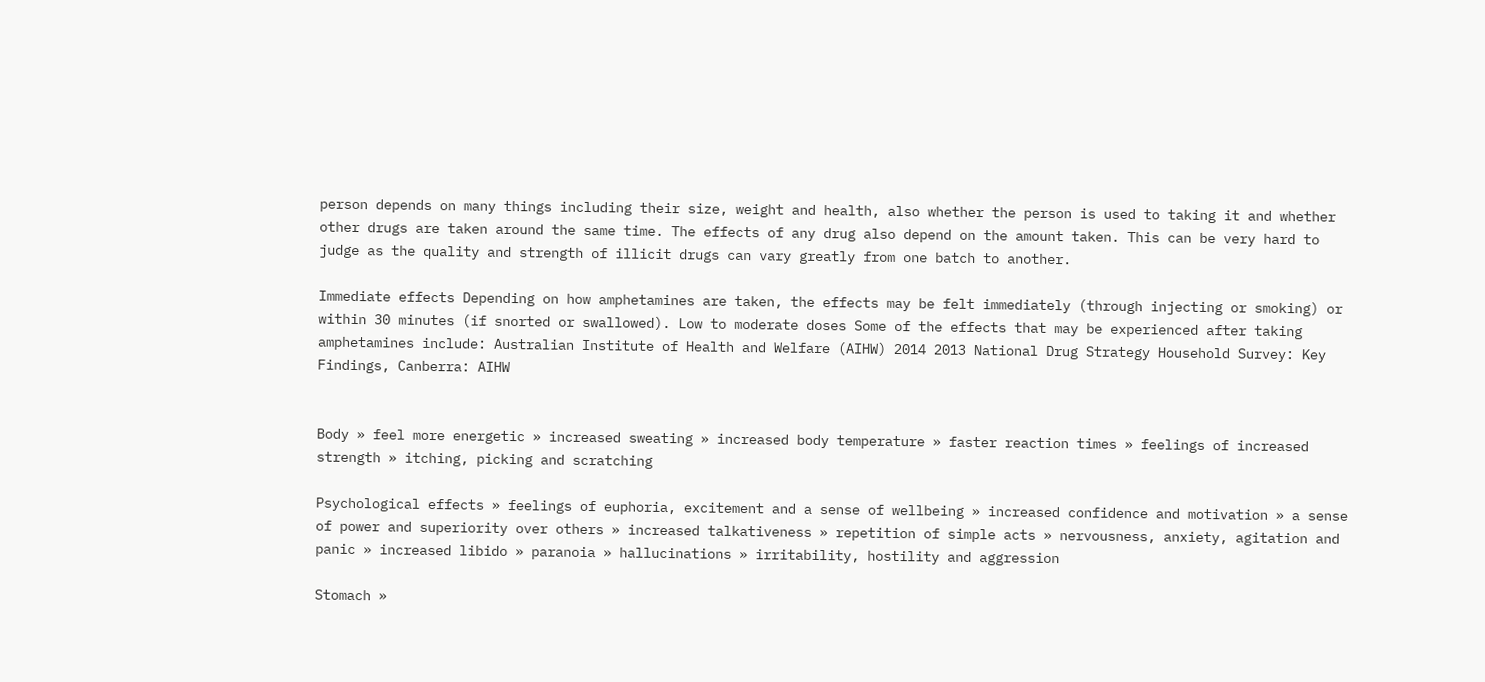person depends on many things including their size, weight and health, also whether the person is used to taking it and whether other drugs are taken around the same time. The effects of any drug also depend on the amount taken. This can be very hard to judge as the quality and strength of illicit drugs can vary greatly from one batch to another.

Immediate effects Depending on how amphetamines are taken, the effects may be felt immediately (through injecting or smoking) or within 30 minutes (if snorted or swallowed). Low to moderate doses Some of the effects that may be experienced after taking amphetamines include: Australian Institute of Health and Welfare (AIHW) 2014 2013 National Drug Strategy Household Survey: Key Findings, Canberra: AIHW


Body » feel more energetic » increased sweating » increased body temperature » faster reaction times » feelings of increased strength » itching, picking and scratching

Psychological effects » feelings of euphoria, excitement and a sense of wellbeing » increased confidence and motivation » a sense of power and superiority over others » increased talkativeness » repetition of simple acts » nervousness, anxiety, agitation and panic » increased libido » paranoia » hallucinations » irritability, hostility and aggression

Stomach »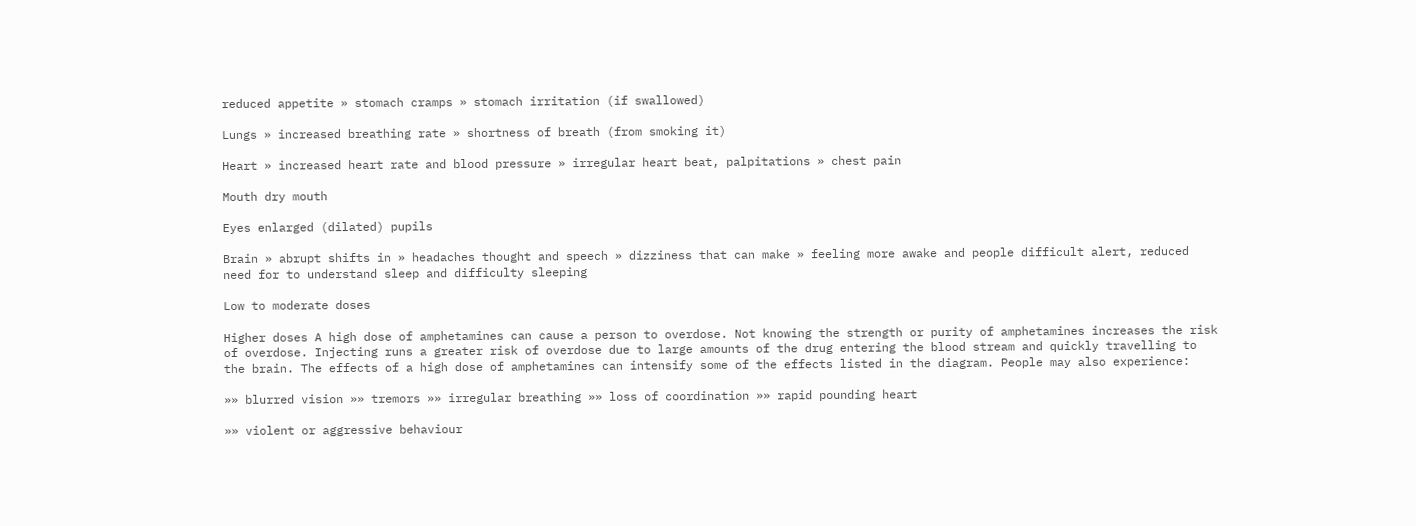reduced appetite » stomach cramps » stomach irritation (if swallowed)

Lungs » increased breathing rate » shortness of breath (from smoking it)

Heart » increased heart rate and blood pressure » irregular heart beat, palpitations » chest pain

Mouth dry mouth

Eyes enlarged (dilated) pupils

Brain » abrupt shifts in » headaches thought and speech » dizziness that can make » feeling more awake and people difficult alert, reduced need for to understand sleep and difficulty sleeping

Low to moderate doses

Higher doses A high dose of amphetamines can cause a person to overdose. Not knowing the strength or purity of amphetamines increases the risk of overdose. Injecting runs a greater risk of overdose due to large amounts of the drug entering the blood stream and quickly travelling to the brain. The effects of a high dose of amphetamines can intensify some of the effects listed in the diagram. People may also experience:

»» blurred vision »» tremors »» irregular breathing »» loss of coordination »» rapid pounding heart

»» violent or aggressive behaviour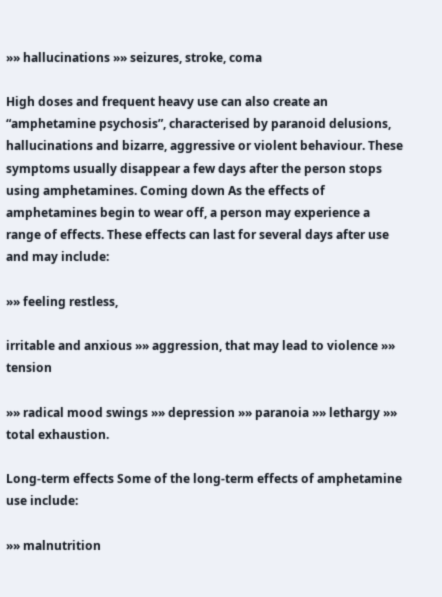»» hallucinations »» seizures, stroke, coma

High doses and frequent heavy use can also create an “amphetamine psychosis”, characterised by paranoid delusions, hallucinations and bizarre, aggressive or violent behaviour. These symptoms usually disappear a few days after the person stops using amphetamines. Coming down As the effects of amphetamines begin to wear off, a person may experience a range of effects. These effects can last for several days after use and may include:

»» feeling restless,

irritable and anxious »» aggression, that may lead to violence »» tension

»» radical mood swings »» depression »» paranoia »» lethargy »» total exhaustion.

Long-term effects Some of the long-term effects of amphetamine use include:

»» malnutrition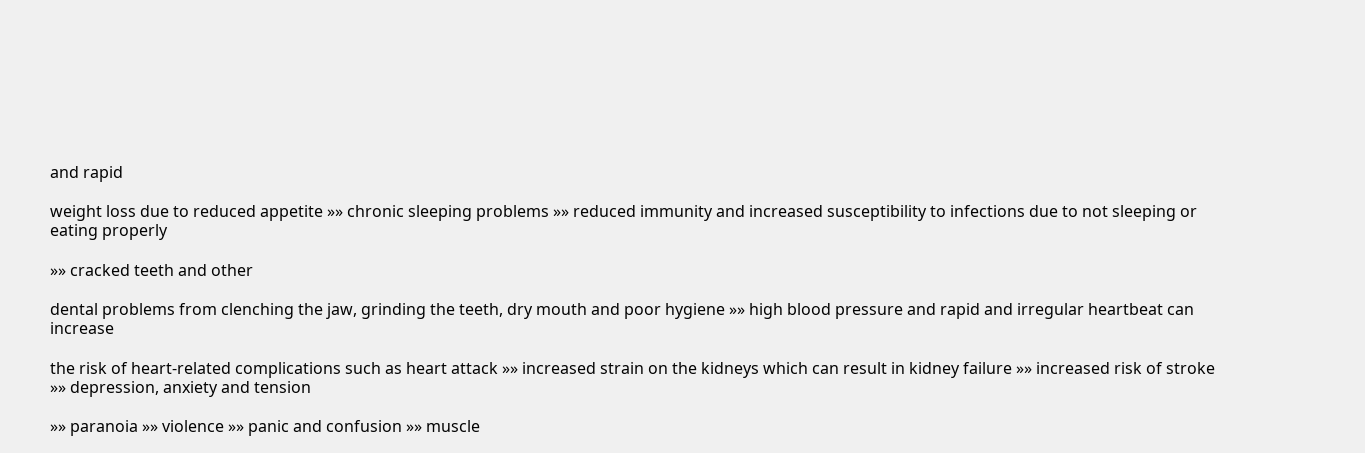and rapid

weight loss due to reduced appetite »» chronic sleeping problems »» reduced immunity and increased susceptibility to infections due to not sleeping or eating properly

»» cracked teeth and other

dental problems from clenching the jaw, grinding the teeth, dry mouth and poor hygiene »» high blood pressure and rapid and irregular heartbeat can increase

the risk of heart-related complications such as heart attack »» increased strain on the kidneys which can result in kidney failure »» increased risk of stroke »» depression, anxiety and tension

»» paranoia »» violence »» panic and confusion »» muscle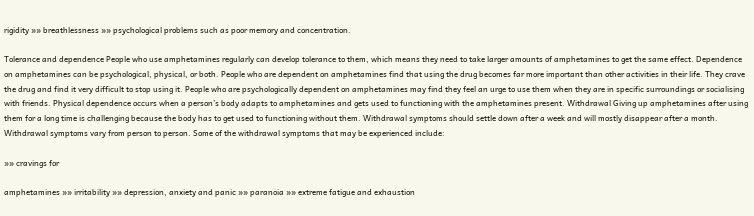rigidity »» breathlessness »» psychological problems such as poor memory and concentration.

Tolerance and dependence People who use amphetamines regularly can develop tolerance to them, which means they need to take larger amounts of amphetamines to get the same effect. Dependence on amphetamines can be psychological, physical, or both. People who are dependent on amphetamines find that using the drug becomes far more important than other activities in their life. They crave the drug and find it very difficult to stop using it. People who are psychologically dependent on amphetamines may find they feel an urge to use them when they are in specific surroundings or socialising with friends. Physical dependence occurs when a person’s body adapts to amphetamines and gets used to functioning with the amphetamines present. Withdrawal Giving up amphetamines after using them for a long time is challenging because the body has to get used to functioning without them. Withdrawal symptoms should settle down after a week and will mostly disappear after a month. Withdrawal symptoms vary from person to person. Some of the withdrawal symptoms that may be experienced include:

»» cravings for

amphetamines »» irritability »» depression, anxiety and panic »» paranoia »» extreme fatigue and exhaustion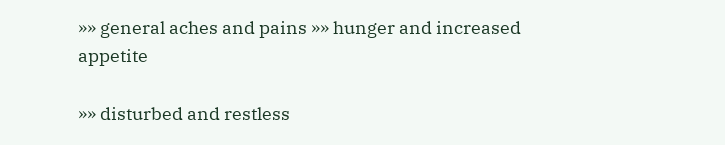»» general aches and pains »» hunger and increased appetite

»» disturbed and restless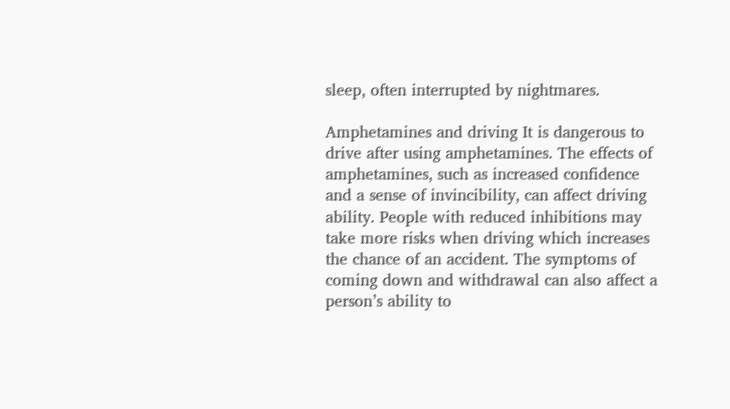sleep, often interrupted by nightmares.

Amphetamines and driving It is dangerous to drive after using amphetamines. The effects of amphetamines, such as increased confidence and a sense of invincibility, can affect driving ability. People with reduced inhibitions may take more risks when driving which increases the chance of an accident. The symptoms of coming down and withdrawal can also affect a person’s ability to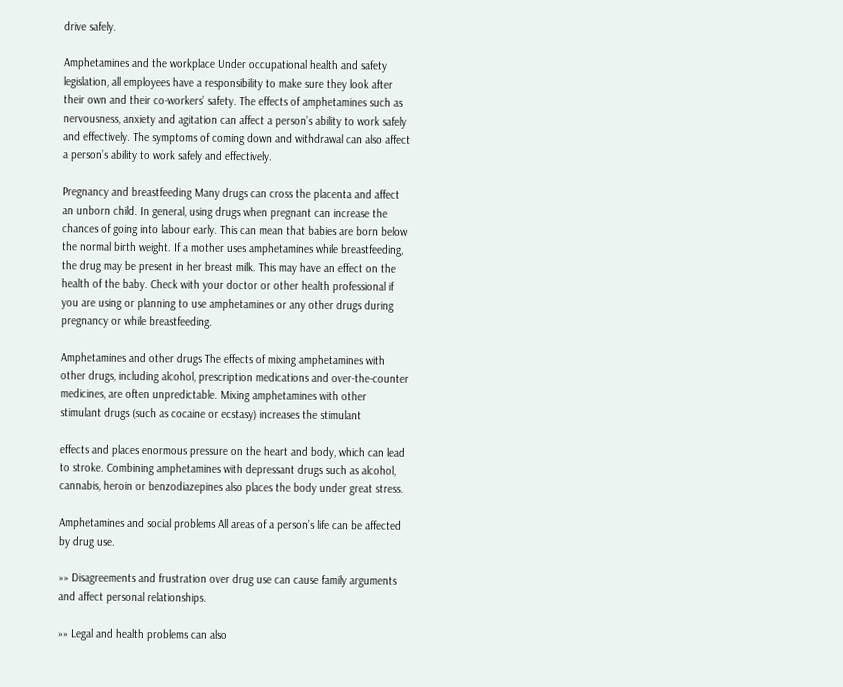drive safely.

Amphetamines and the workplace Under occupational health and safety legislation, all employees have a responsibility to make sure they look after their own and their co-workers’ safety. The effects of amphetamines such as nervousness, anxiety and agitation can affect a person’s ability to work safely and effectively. The symptoms of coming down and withdrawal can also affect a person’s ability to work safely and effectively.

Pregnancy and breastfeeding Many drugs can cross the placenta and affect an unborn child. In general, using drugs when pregnant can increase the chances of going into labour early. This can mean that babies are born below the normal birth weight. If a mother uses amphetamines while breastfeeding, the drug may be present in her breast milk. This may have an effect on the health of the baby. Check with your doctor or other health professional if you are using or planning to use amphetamines or any other drugs during pregnancy or while breastfeeding.

Amphetamines and other drugs The effects of mixing amphetamines with other drugs, including alcohol, prescription medications and over-the-counter medicines, are often unpredictable. Mixing amphetamines with other stimulant drugs (such as cocaine or ecstasy) increases the stimulant

effects and places enormous pressure on the heart and body, which can lead to stroke. Combining amphetamines with depressant drugs such as alcohol, cannabis, heroin or benzodiazepines also places the body under great stress.

Amphetamines and social problems All areas of a person’s life can be affected by drug use.

»» Disagreements and frustration over drug use can cause family arguments and affect personal relationships.

»» Legal and health problems can also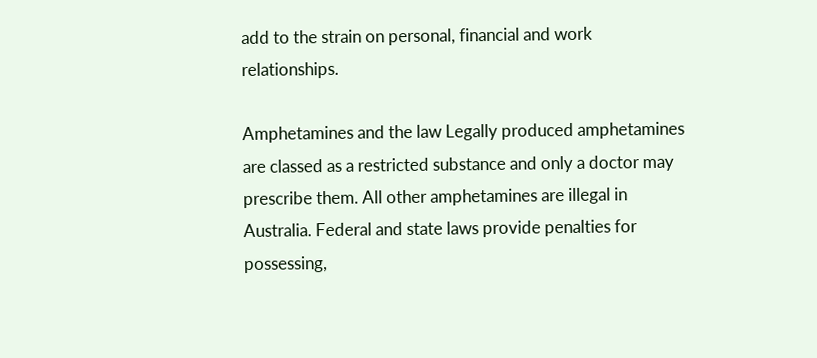add to the strain on personal, financial and work relationships.

Amphetamines and the law Legally produced amphetamines are classed as a restricted substance and only a doctor may prescribe them. All other amphetamines are illegal in Australia. Federal and state laws provide penalties for possessing,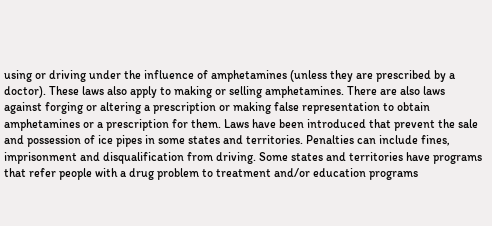using or driving under the influence of amphetamines (unless they are prescribed by a doctor). These laws also apply to making or selling amphetamines. There are also laws against forging or altering a prescription or making false representation to obtain amphetamines or a prescription for them. Laws have been introduced that prevent the sale and possession of ice pipes in some states and territories. Penalties can include fines, imprisonment and disqualification from driving. Some states and territories have programs that refer people with a drug problem to treatment and/or education programs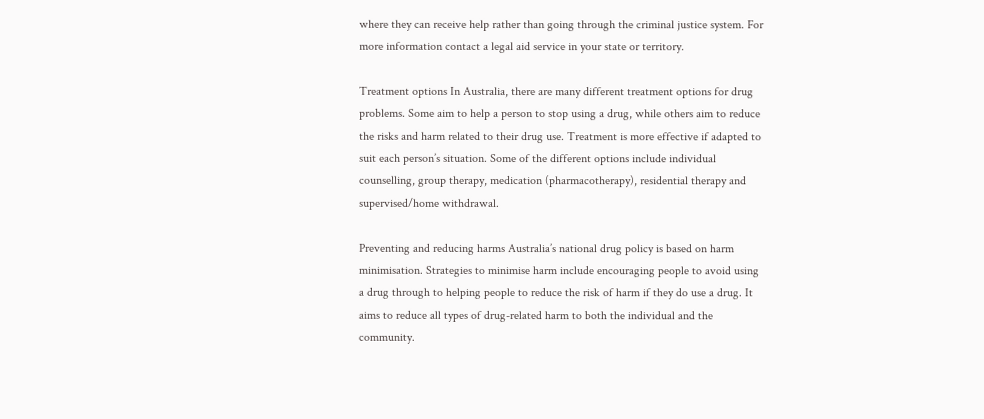where they can receive help rather than going through the criminal justice system. For more information contact a legal aid service in your state or territory.

Treatment options In Australia, there are many different treatment options for drug problems. Some aim to help a person to stop using a drug, while others aim to reduce the risks and harm related to their drug use. Treatment is more effective if adapted to suit each person’s situation. Some of the different options include individual counselling, group therapy, medication (pharmacotherapy), residential therapy and supervised/home withdrawal.

Preventing and reducing harms Australia’s national drug policy is based on harm minimisation. Strategies to minimise harm include encouraging people to avoid using a drug through to helping people to reduce the risk of harm if they do use a drug. It aims to reduce all types of drug-related harm to both the individual and the community.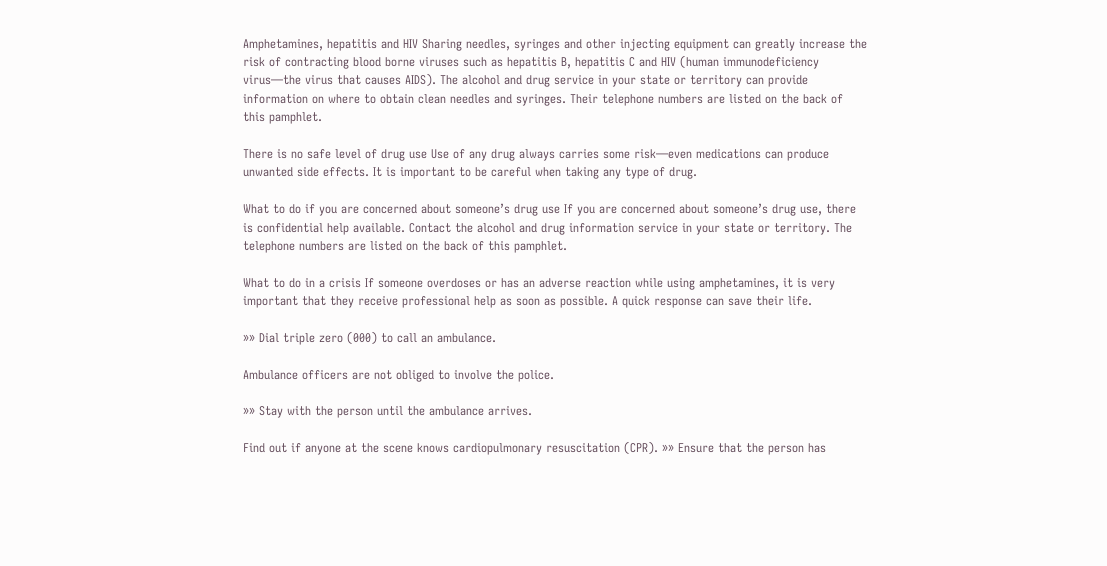Amphetamines, hepatitis and HIV Sharing needles, syringes and other injecting equipment can greatly increase the risk of contracting blood borne viruses such as hepatitis B, hepatitis C and HIV (human immunodeficiency virus—the virus that causes AIDS). The alcohol and drug service in your state or territory can provide information on where to obtain clean needles and syringes. Their telephone numbers are listed on the back of this pamphlet.

There is no safe level of drug use Use of any drug always carries some risk—even medications can produce unwanted side effects. It is important to be careful when taking any type of drug.

What to do if you are concerned about someone’s drug use If you are concerned about someone’s drug use, there is confidential help available. Contact the alcohol and drug information service in your state or territory. The telephone numbers are listed on the back of this pamphlet.

What to do in a crisis If someone overdoses or has an adverse reaction while using amphetamines, it is very important that they receive professional help as soon as possible. A quick response can save their life.

»» Dial triple zero (000) to call an ambulance.

Ambulance officers are not obliged to involve the police.

»» Stay with the person until the ambulance arrives.

Find out if anyone at the scene knows cardiopulmonary resuscitation (CPR). »» Ensure that the person has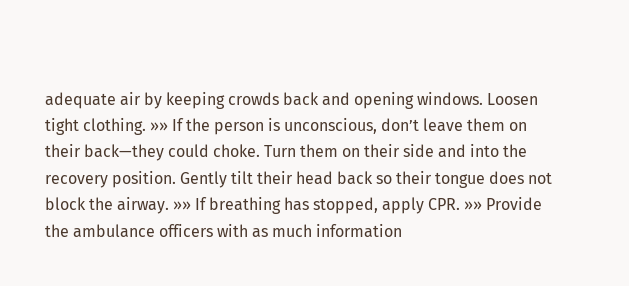adequate air by keeping crowds back and opening windows. Loosen tight clothing. »» If the person is unconscious, don’t leave them on their back—they could choke. Turn them on their side and into the recovery position. Gently tilt their head back so their tongue does not block the airway. »» If breathing has stopped, apply CPR. »» Provide the ambulance officers with as much information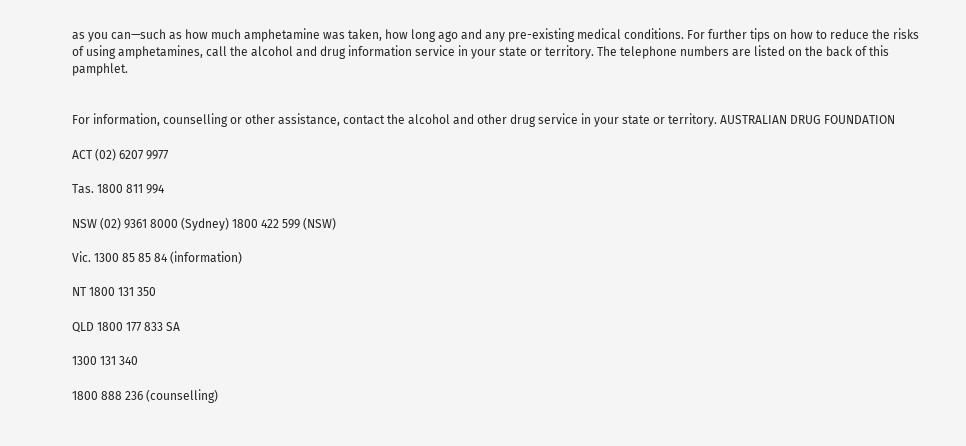as you can—such as how much amphetamine was taken, how long ago and any pre-existing medical conditions. For further tips on how to reduce the risks of using amphetamines, call the alcohol and drug information service in your state or territory. The telephone numbers are listed on the back of this pamphlet.


For information, counselling or other assistance, contact the alcohol and other drug service in your state or territory. AUSTRALIAN DRUG FOUNDATION

ACT (02) 6207 9977

Tas. 1800 811 994

NSW (02) 9361 8000 (Sydney) 1800 422 599 (NSW)

Vic. 1300 85 85 84 (information)

NT 1800 131 350

QLD 1800 177 833 SA

1300 131 340

1800 888 236 (counselling)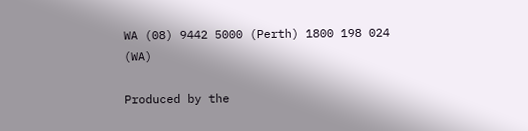WA (08) 9442 5000 (Perth) 1800 198 024 (WA)

Produced by the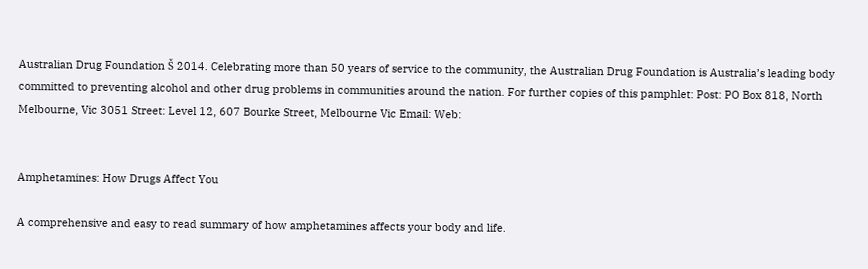Australian Drug Foundation Š 2014. Celebrating more than 50 years of service to the community, the Australian Drug Foundation is Australia’s leading body committed to preventing alcohol and other drug problems in communities around the nation. For further copies of this pamphlet: Post: PO Box 818, North Melbourne, Vic 3051 Street: Level 12, 607 Bourke Street, Melbourne Vic Email: Web:


Amphetamines: How Drugs Affect You

A comprehensive and easy to read summary of how amphetamines affects your body and life.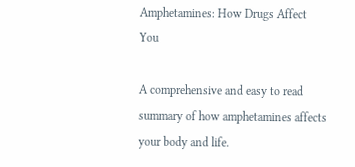Amphetamines: How Drugs Affect You

A comprehensive and easy to read summary of how amphetamines affects your body and life.